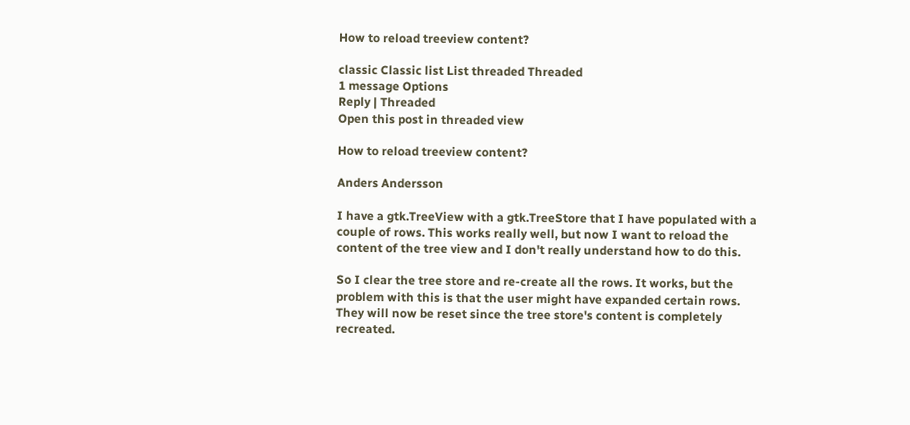How to reload treeview content?

classic Classic list List threaded Threaded
1 message Options
Reply | Threaded
Open this post in threaded view

How to reload treeview content?

Anders Andersson

I have a gtk.TreeView with a gtk.TreeStore that I have populated with a couple of rows. This works really well, but now I want to reload the content of the tree view and I don't really understand how to do this.

So I clear the tree store and re-create all the rows. It works, but the problem with this is that the user might have expanded certain rows. They will now be reset since the tree store's content is completely recreated.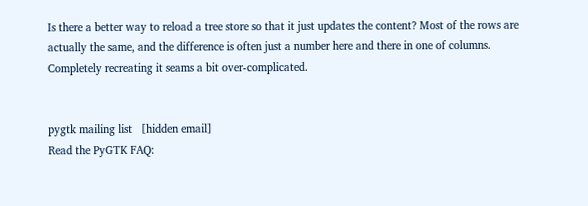Is there a better way to reload a tree store so that it just updates the content? Most of the rows are actually the same, and the difference is often just a number here and there in one of columns. Completely recreating it seams a bit over-complicated.


pygtk mailing list   [hidden email]
Read the PyGTK FAQ: